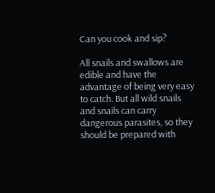Can you cook and sip?

All snails and swallows are edible and have the advantage of being very easy to catch. But all wild snails and snails can carry dangerous parasites, so they should be prepared with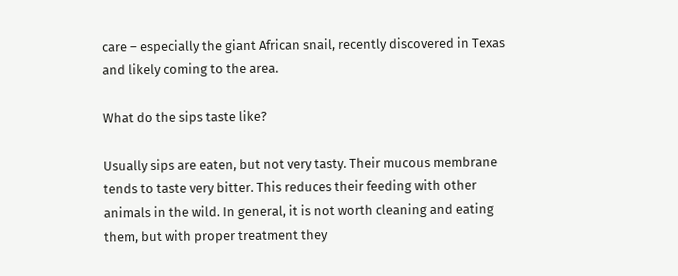care – especially the giant African snail, recently discovered in Texas and likely coming to the area.

What do the sips taste like?

Usually sips are eaten, but not very tasty. Their mucous membrane tends to taste very bitter. This reduces their feeding with other animals in the wild. In general, it is not worth cleaning and eating them, but with proper treatment they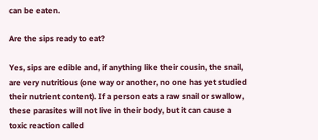can be eaten.

Are the sips ready to eat?

Yes, sips are edible and, if anything like their cousin, the snail, are very nutritious (one way or another, no one has yet studied their nutrient content). If a person eats a raw snail or swallow, these parasites will not live in their body, but it can cause a toxic reaction called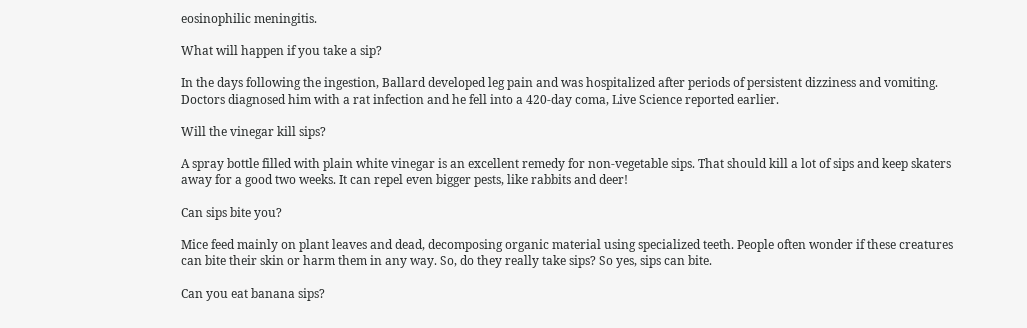eosinophilic meningitis.

What will happen if you take a sip?

In the days following the ingestion, Ballard developed leg pain and was hospitalized after periods of persistent dizziness and vomiting. Doctors diagnosed him with a rat infection and he fell into a 420-day coma, Live Science reported earlier.

Will the vinegar kill sips?

A spray bottle filled with plain white vinegar is an excellent remedy for non-vegetable sips. That should kill a lot of sips and keep skaters away for a good two weeks. It can repel even bigger pests, like rabbits and deer!

Can sips bite you?

Mice feed mainly on plant leaves and dead, decomposing organic material using specialized teeth. People often wonder if these creatures can bite their skin or harm them in any way. So, do they really take sips? So yes, sips can bite.

Can you eat banana sips?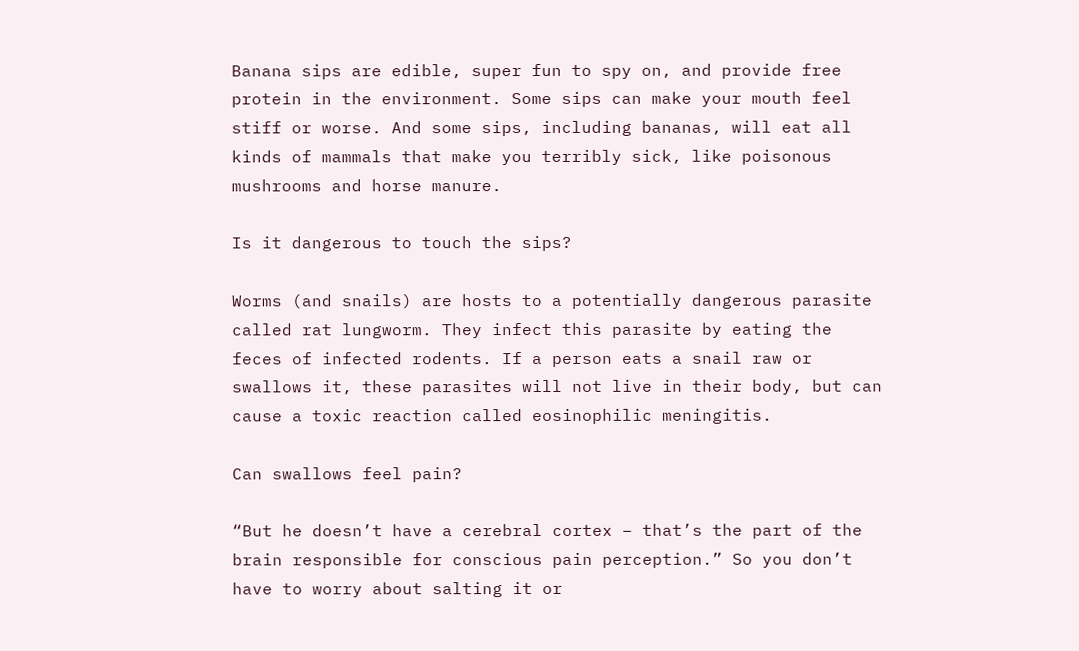Banana sips are edible, super fun to spy on, and provide free protein in the environment. Some sips can make your mouth feel stiff or worse. And some sips, including bananas, will eat all kinds of mammals that make you terribly sick, like poisonous mushrooms and horse manure.

Is it dangerous to touch the sips?

Worms (and snails) are hosts to a potentially dangerous parasite called rat lungworm. They infect this parasite by eating the feces of infected rodents. If a person eats a snail raw or swallows it, these parasites will not live in their body, but can cause a toxic reaction called eosinophilic meningitis.

Can swallows feel pain?

“But he doesn’t have a cerebral cortex – that’s the part of the brain responsible for conscious pain perception.” So you don’t have to worry about salting it or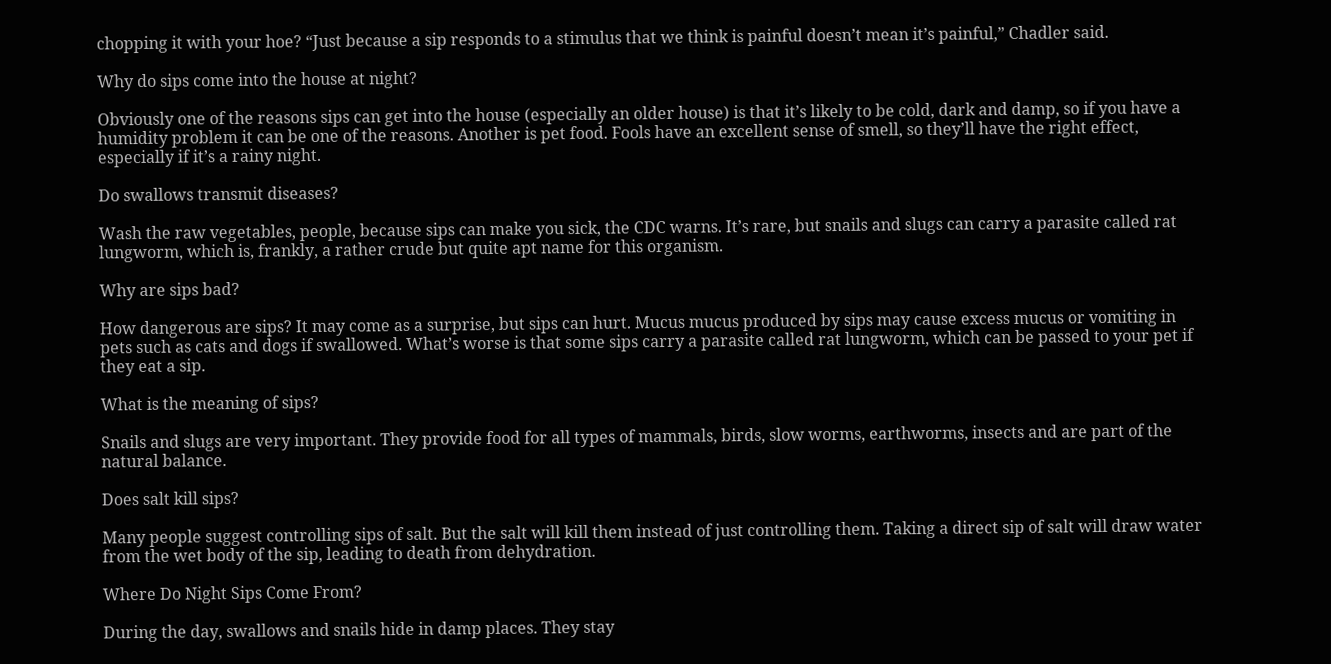chopping it with your hoe? “Just because a sip responds to a stimulus that we think is painful doesn’t mean it’s painful,” Chadler said.

Why do sips come into the house at night?

Obviously one of the reasons sips can get into the house (especially an older house) is that it’s likely to be cold, dark and damp, so if you have a humidity problem it can be one of the reasons. Another is pet food. Fools have an excellent sense of smell, so they’ll have the right effect, especially if it’s a rainy night.

Do swallows transmit diseases?

Wash the raw vegetables, people, because sips can make you sick, the CDC warns. It’s rare, but snails and slugs can carry a parasite called rat lungworm, which is, frankly, a rather crude but quite apt name for this organism.

Why are sips bad?

How dangerous are sips? It may come as a surprise, but sips can hurt. Mucus mucus produced by sips may cause excess mucus or vomiting in pets such as cats and dogs if swallowed. What’s worse is that some sips carry a parasite called rat lungworm, which can be passed to your pet if they eat a sip.

What is the meaning of sips?

Snails and slugs are very important. They provide food for all types of mammals, birds, slow worms, earthworms, insects and are part of the natural balance.

Does salt kill sips?

Many people suggest controlling sips of salt. But the salt will kill them instead of just controlling them. Taking a direct sip of salt will draw water from the wet body of the sip, leading to death from dehydration.

Where Do Night Sips Come From?

During the day, swallows and snails hide in damp places. They stay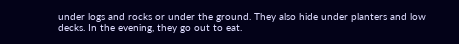under logs and rocks or under the ground. They also hide under planters and low decks. In the evening, they go out to eat.